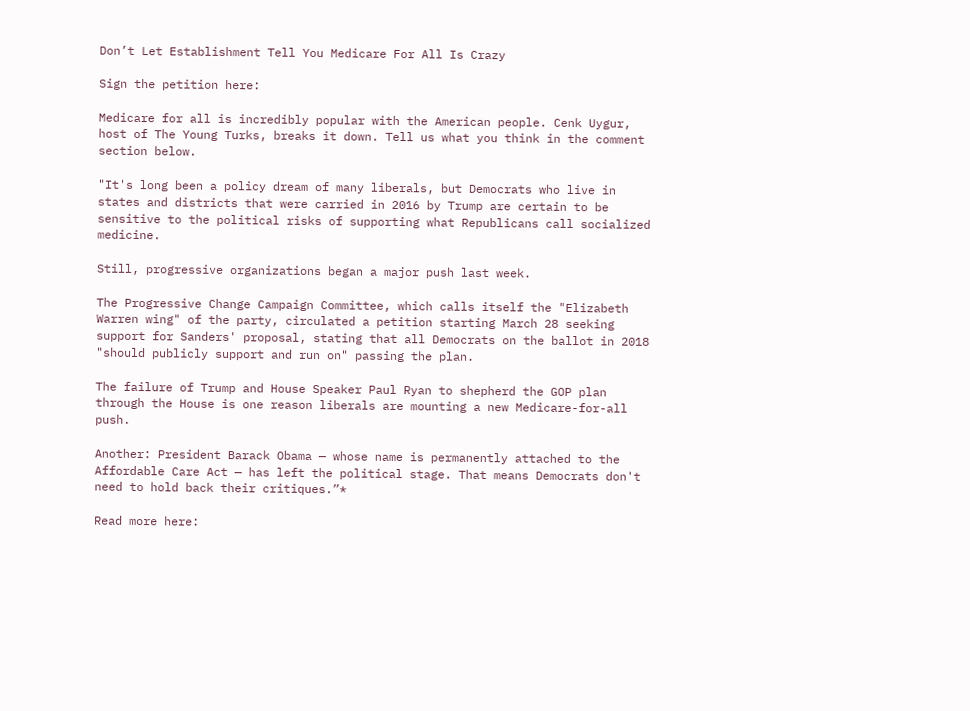Don’t Let Establishment Tell You Medicare For All Is Crazy

Sign the petition here:

Medicare for all is incredibly popular with the American people. Cenk Uygur, host of The Young Turks, breaks it down. Tell us what you think in the comment section below.

"It's long been a policy dream of many liberals, but Democrats who live in states and districts that were carried in 2016 by Trump are certain to be sensitive to the political risks of supporting what Republicans call socialized medicine.

Still, progressive organizations began a major push last week.

The Progressive Change Campaign Committee, which calls itself the "Elizabeth Warren wing" of the party, circulated a petition starting March 28 seeking support for Sanders' proposal, stating that all Democrats on the ballot in 2018 "should publicly support and run on" passing the plan.

The failure of Trump and House Speaker Paul Ryan to shepherd the GOP plan through the House is one reason liberals are mounting a new Medicare-for-all push.

Another: President Barack Obama — whose name is permanently attached to the Affordable Care Act — has left the political stage. That means Democrats don't need to hold back their critiques.”*

Read more here: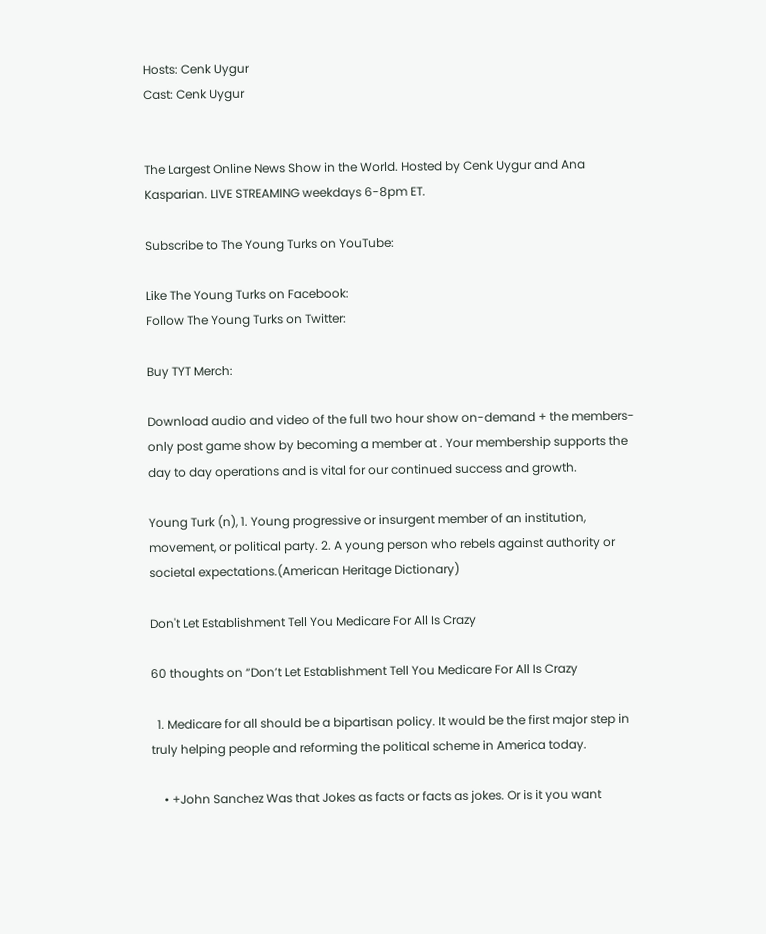Hosts: Cenk Uygur
Cast: Cenk Uygur


The Largest Online News Show in the World. Hosted by Cenk Uygur and Ana Kasparian. LIVE STREAMING weekdays 6-8pm ET.

Subscribe to The Young Turks on YouTube:

Like The Young Turks on Facebook:
Follow The Young Turks on Twitter:

Buy TYT Merch:

Download audio and video of the full two hour show on-demand + the members-only post game show by becoming a member at . Your membership supports the day to day operations and is vital for our continued success and growth.

Young Turk (n), 1. Young progressive or insurgent member of an institution, movement, or political party. 2. A young person who rebels against authority or societal expectations.(American Heritage Dictionary)

Don't Let Establishment Tell You Medicare For All Is Crazy

60 thoughts on “Don’t Let Establishment Tell You Medicare For All Is Crazy

  1. Medicare for all should be a bipartisan policy. It would be the first major step in truly helping people and reforming the political scheme in America today.

    • +John Sanchez Was that Jokes as facts or facts as jokes. Or is it you want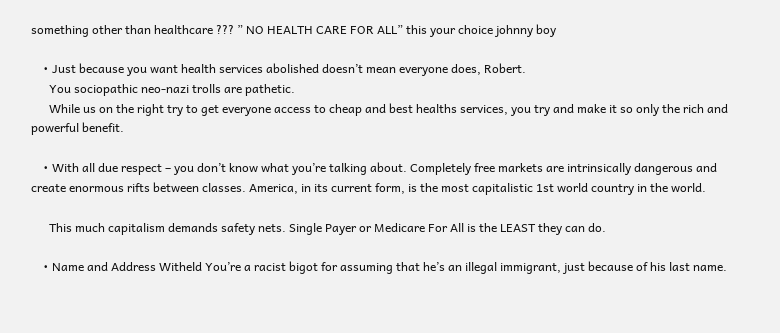something other than healthcare ??? ” NO HEALTH CARE FOR ALL” this your choice johnny boy

    • Just because you want health services abolished doesn’t mean everyone does, Robert.
      You sociopathic neo-nazi trolls are pathetic.
      While us on the right try to get everyone access to cheap and best healths services, you try and make it so only the rich and powerful benefit.

    • With all due respect – you don’t know what you’re talking about. Completely free markets are intrinsically dangerous and create enormous rifts between classes. America, in its current form, is the most capitalistic 1st world country in the world.

      This much capitalism demands safety nets. Single Payer or Medicare For All is the LEAST they can do.

    • Name and Address Witheld You’re a racist bigot for assuming that he’s an illegal immigrant, just because of his last name.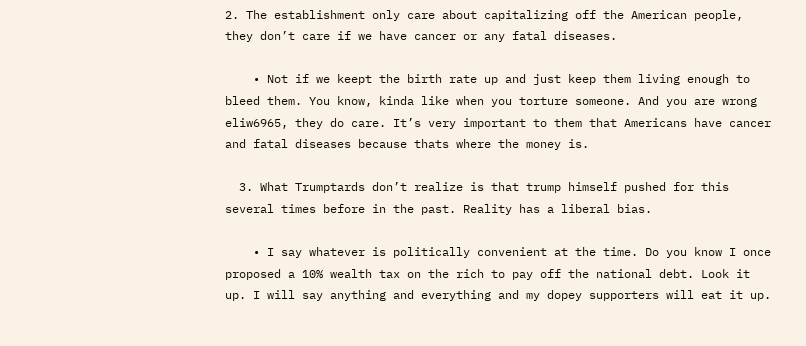2. The establishment only care about capitalizing off the American people, they don’t care if we have cancer or any fatal diseases.

    • Not if we keept the birth rate up and just keep them living enough to bleed them. You know, kinda like when you torture someone. And you are wrong eliw6965, they do care. It’s very important to them that Americans have cancer and fatal diseases because thats where the money is.

  3. What Trumptards don’t realize is that trump himself pushed for this several times before in the past. Reality has a liberal bias.

    • I say whatever is politically convenient at the time. Do you know I once proposed a 10% wealth tax on the rich to pay off the national debt. Look it up. I will say anything and everything and my dopey supporters will eat it up.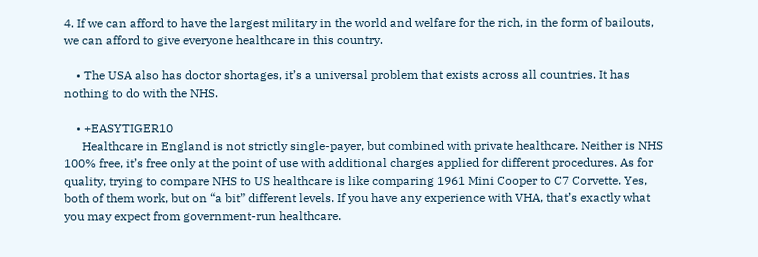4. If we can afford to have the largest military in the world and welfare for the rich, in the form of bailouts, we can afford to give everyone healthcare in this country.

    • The USA also has doctor shortages, it’s a universal problem that exists across all countries. It has nothing to do with the NHS.

    • +EASYTIGER10
      Healthcare in England is not strictly single-payer, but combined with private healthcare. Neither is NHS 100% free, it’s free only at the point of use with additional charges applied for different procedures. As for quality, trying to compare NHS to US healthcare is like comparing 1961 Mini Cooper to C7 Corvette. Yes, both of them work, but on “a bit” different levels. If you have any experience with VHA, that’s exactly what you may expect from government-run healthcare.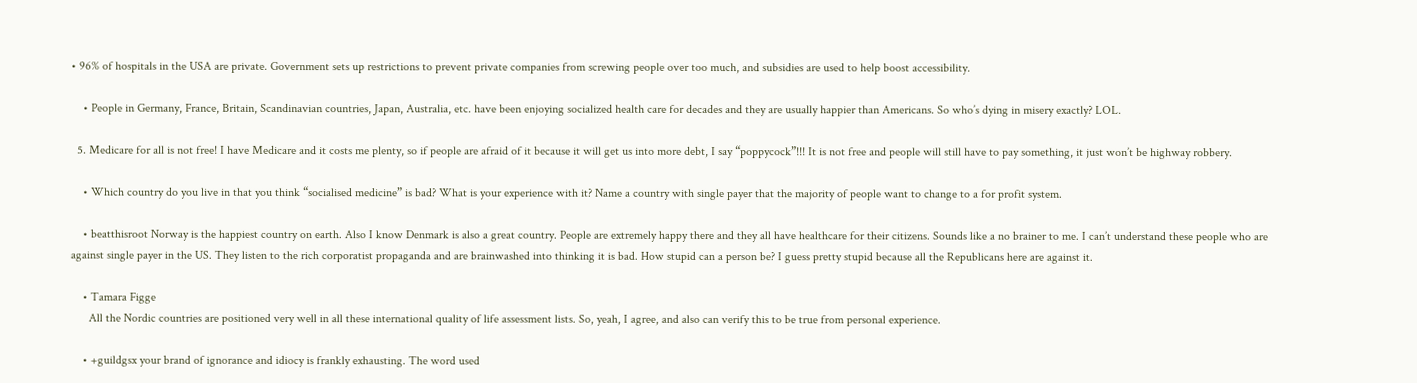• 96% of hospitals in the USA are private. Government sets up restrictions to prevent private companies from screwing people over too much, and subsidies are used to help boost accessibility.

    • People in Germany, France, Britain, Scandinavian countries, Japan, Australia, etc. have been enjoying socialized health care for decades and they are usually happier than Americans. So who’s dying in misery exactly? LOL.

  5. Medicare for all is not free! I have Medicare and it costs me plenty, so if people are afraid of it because it will get us into more debt, I say “poppycock”!!! It is not free and people will still have to pay something, it just won’t be highway robbery.

    • Which country do you live in that you think “socialised medicine” is bad? What is your experience with it? Name a country with single payer that the majority of people want to change to a for profit system.

    • beatthisroot Norway is the happiest country on earth. Also I know Denmark is also a great country. People are extremely happy there and they all have healthcare for their citizens. Sounds like a no brainer to me. I can’t understand these people who are against single payer in the US. They listen to the rich corporatist propaganda and are brainwashed into thinking it is bad. How stupid can a person be? I guess pretty stupid because all the Republicans here are against it.

    • Tamara Figge
      All the Nordic countries are positioned very well in all these international quality of life assessment lists. So, yeah, I agree, and also can verify this to be true from personal experience.

    • +guildgsx your brand of ignorance and idiocy is frankly exhausting. The word used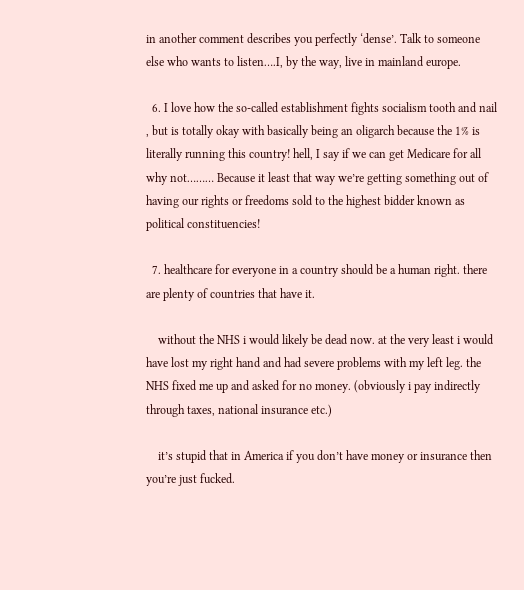in another comment describes you perfectly ‘dense’. Talk to someone else who wants to listen….I, by the way, live in mainland europe.

  6. I love how the so-called establishment fights socialism tooth and nail , but is totally okay with basically being an oligarch because the 1% is literally running this country! hell, I say if we can get Medicare for all why not……… Because it least that way we’re getting something out of having our rights or freedoms sold to the highest bidder known as political constituencies!

  7. healthcare for everyone in a country should be a human right. there are plenty of countries that have it.

    without the NHS i would likely be dead now. at the very least i would have lost my right hand and had severe problems with my left leg. the NHS fixed me up and asked for no money. (obviously i pay indirectly through taxes, national insurance etc.)

    it’s stupid that in America if you don’t have money or insurance then you’re just fucked.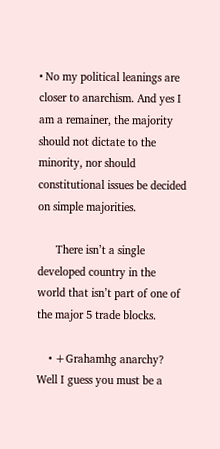• No my political leanings are closer to anarchism. And yes I am a remainer, the majority should not dictate to the minority, nor should constitutional issues be decided on simple majorities.

      There isn’t a single developed country in the world that isn’t part of one of the major 5 trade blocks.

    • +Grahamhg anarchy? Well I guess you must be a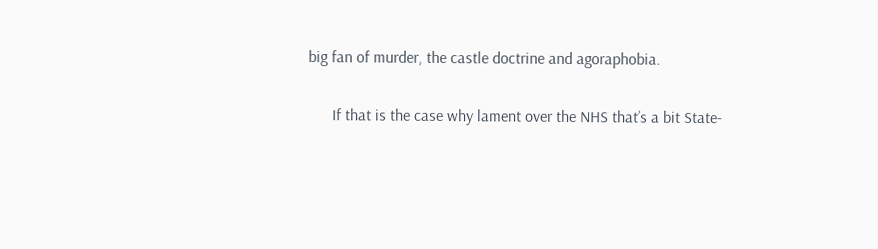big fan of murder, the castle doctrine and agoraphobia.

      If that is the case why lament over the NHS that’s a bit State-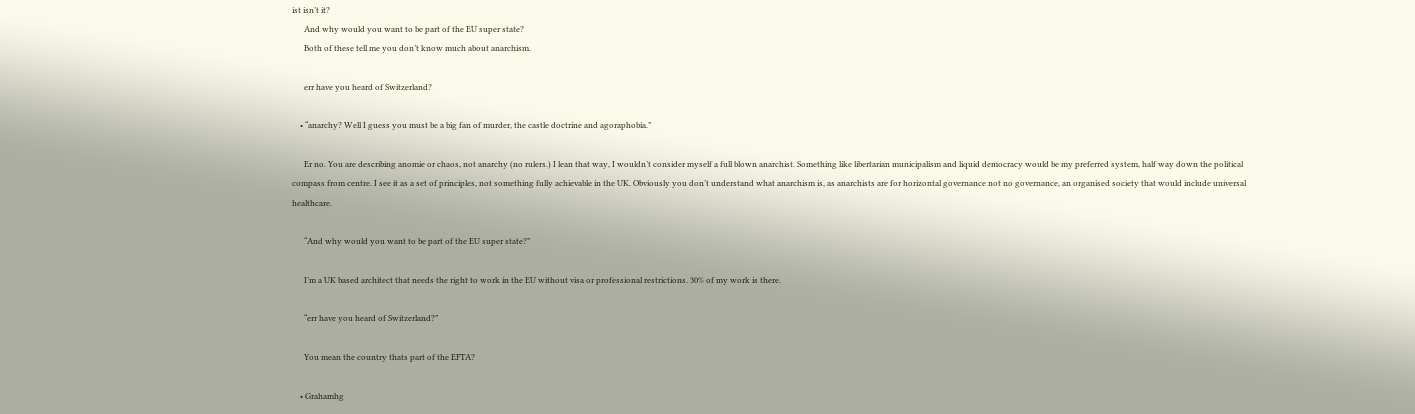ist isn’t it?
      And why would you want to be part of the EU super state?
      Both of these tell me you don’t know much about anarchism.

      err have you heard of Switzerland?

    • “anarchy? Well I guess you must be a big fan of murder, the castle doctrine and agoraphobia.”

      Er no. You are describing anomie or chaos, not anarchy (no rulers.) I lean that way, I wouldn’t consider myself a full blown anarchist. Something like libertarian municipalism and liquid democracy would be my preferred system, half way down the political compass from centre. I see it as a set of principles, not something fully achievable in the UK. Obviously you don’t understand what anarchism is, as anarchists are for horizontal governance not no governance, an organised society that would include universal healthcare.

      “And why would you want to be part of the EU super state?”

      I’m a UK based architect that needs the right to work in the EU without visa or professional restrictions. 30% of my work is there.

      “err have you heard of Switzerland?”

      You mean the country thats part of the EFTA?

    • Grahamhg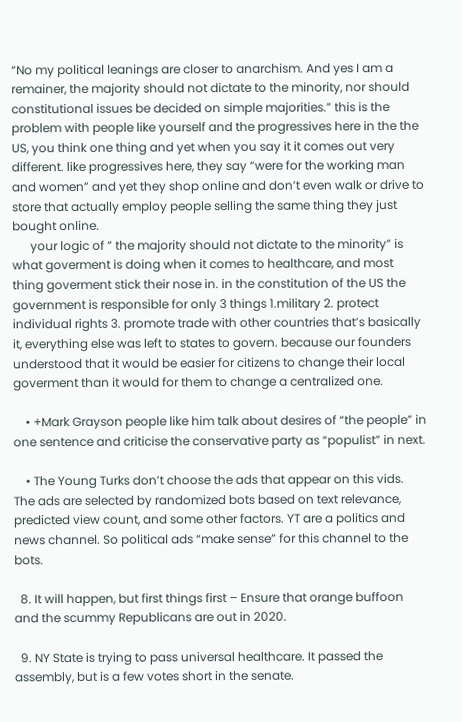“No my political leanings are closer to anarchism. And yes I am a remainer, the majority should not dictate to the minority, nor should constitutional issues be decided on simple majorities.” this is the problem with people like yourself and the progressives here in the the US, you think one thing and yet when you say it it comes out very different. like progressives here, they say “were for the working man and women” and yet they shop online and don’t even walk or drive to store that actually employ people selling the same thing they just bought online.
      your logic of ” the majority should not dictate to the minority” is what goverment is doing when it comes to healthcare, and most thing goverment stick their nose in. in the constitution of the US the government is responsible for only 3 things 1.military 2. protect individual rights 3. promote trade with other countries that’s basically it, everything else was left to states to govern. because our founders understood that it would be easier for citizens to change their local goverment than it would for them to change a centralized one.

    • +Mark Grayson people like him talk about desires of “the people” in one sentence and criticise the conservative party as “populist” in next.

    • The Young Turks don’t choose the ads that appear on this vids. The ads are selected by randomized bots based on text relevance, predicted view count, and some other factors. YT are a politics and news channel. So political ads “make sense” for this channel to the bots.

  8. It will happen, but first things first – Ensure that orange buffoon and the scummy Republicans are out in 2020.

  9. NY State is trying to pass universal healthcare. It passed the assembly, but is a few votes short in the senate.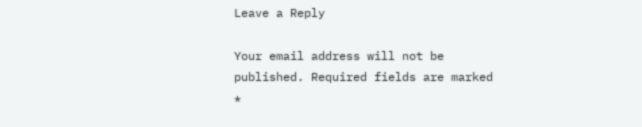Leave a Reply

Your email address will not be published. Required fields are marked *